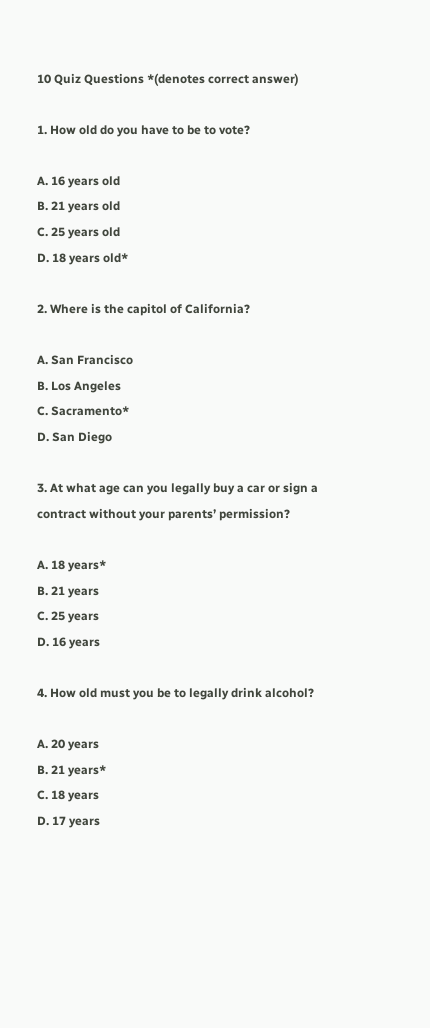10 Quiz Questions *(denotes correct answer)

1. How old do you have to be to vote?

A. 16 years old
B. 21 years old
C. 25 years old
D. 18 years old*

2. Where is the capitol of California?

A. San Francisco
B. Los Angeles
C. Sacramento*
D. San Diego

3. At what age can you legally buy a car or sign a contract without your parents’ permission?

A. 18 years*
B. 21 years
C. 25 years
D. 16 years

4. How old must you be to legally drink alcohol?

A. 20 years
B. 21 years*
C. 18 years
D. 17 years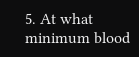5. At what minimum blood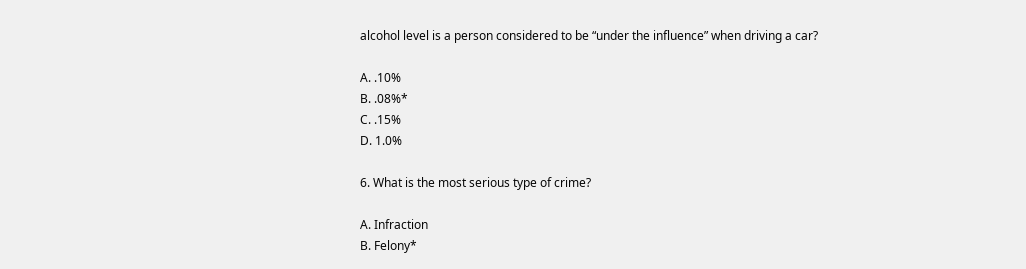alcohol level is a person considered to be “under the influence” when driving a car?

A. .10%
B. .08%*
C. .15%
D. 1.0%

6. What is the most serious type of crime?

A. Infraction
B. Felony*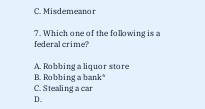C. Misdemeanor

7. Which one of the following is a federal crime?

A. Robbing a liquor store
B. Robbing a bank*
C. Stealing a car
D.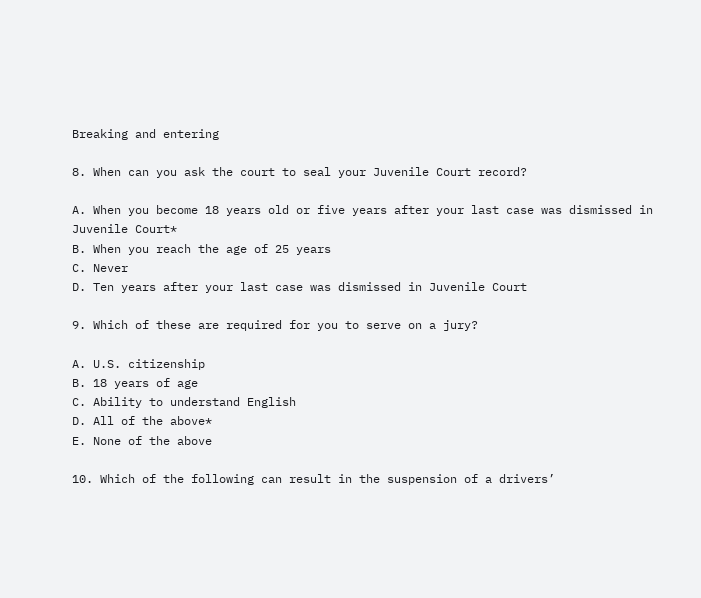Breaking and entering

8. When can you ask the court to seal your Juvenile Court record?

A. When you become 18 years old or five years after your last case was dismissed in Juvenile Court*
B. When you reach the age of 25 years
C. Never
D. Ten years after your last case was dismissed in Juvenile Court

9. Which of these are required for you to serve on a jury?

A. U.S. citizenship
B. 18 years of age
C. Ability to understand English
D. All of the above*
E. None of the above

10. Which of the following can result in the suspension of a drivers’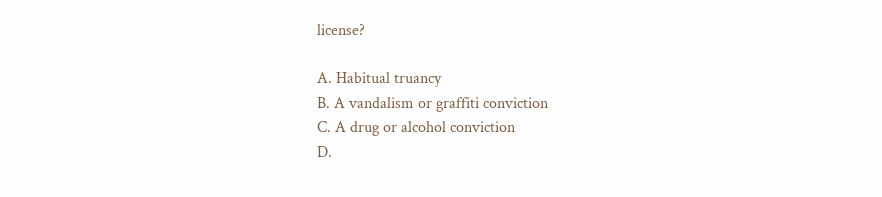license?

A. Habitual truancy
B. A vandalism or graffiti conviction
C. A drug or alcohol conviction
D.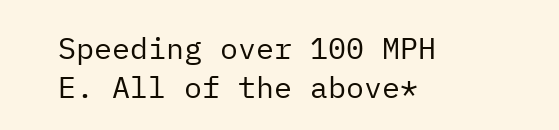Speeding over 100 MPH
E. All of the above*